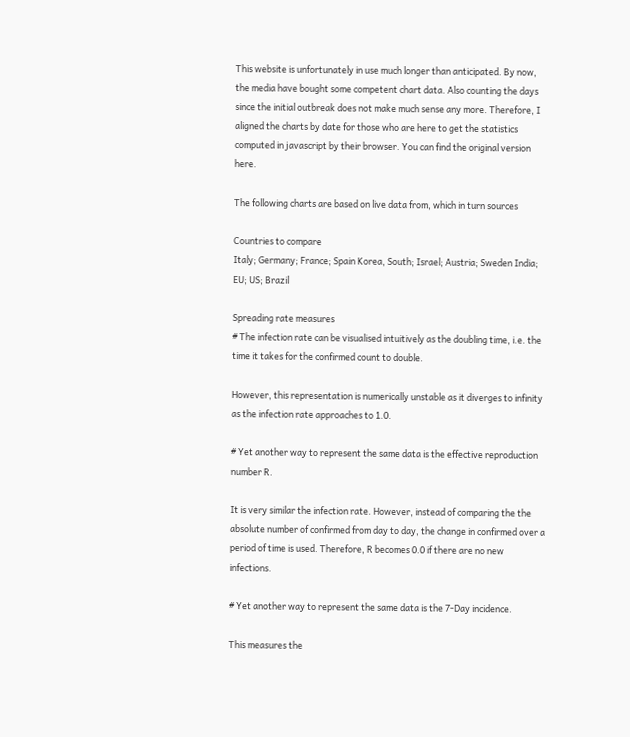This website is unfortunately in use much longer than anticipated. By now, the media have bought some competent chart data. Also counting the days since the initial outbreak does not make much sense any more. Therefore, I aligned the charts by date for those who are here to get the statistics computed in javascript by their browser. You can find the original version here.

The following charts are based on live data from, which in turn sources

Countries to compare
Italy; Germany; France; Spain Korea, South; Israel; Austria; Sweden India; EU; US; Brazil

Spreading rate measures
# The infection rate can be visualised intuitively as the doubling time, i.e. the time it takes for the confirmed count to double.

However, this representation is numerically unstable as it diverges to infinity as the infection rate approaches to 1.0.

# Yet another way to represent the same data is the effective reproduction number R.

It is very similar the infection rate. However, instead of comparing the the absolute number of confirmed from day to day, the change in confirmed over a period of time is used. Therefore, R becomes 0.0 if there are no new infections.

# Yet another way to represent the same data is the 7-Day incidence.

This measures the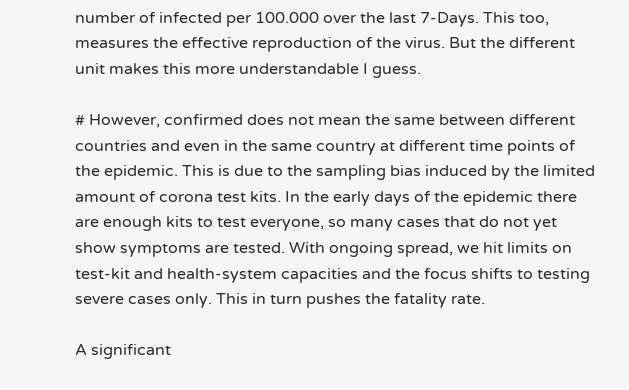number of infected per 100.000 over the last 7-Days. This too, measures the effective reproduction of the virus. But the different unit makes this more understandable I guess.

# However, confirmed does not mean the same between different countries and even in the same country at different time points of the epidemic. This is due to the sampling bias induced by the limited amount of corona test kits. In the early days of the epidemic there are enough kits to test everyone, so many cases that do not yet show symptoms are tested. With ongoing spread, we hit limits on test-kit and health-system capacities and the focus shifts to testing severe cases only. This in turn pushes the fatality rate.

A significant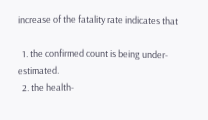increase of the fatality rate indicates that

  1. the confirmed count is being under-estimated.
  2. the health-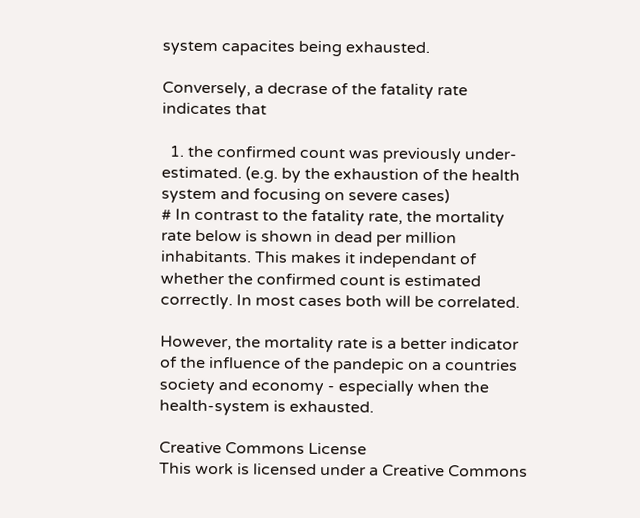system capacites being exhausted.

Conversely, a decrase of the fatality rate indicates that

  1. the confirmed count was previously under-estimated. (e.g. by the exhaustion of the health system and focusing on severe cases)
# In contrast to the fatality rate, the mortality rate below is shown in dead per million inhabitants. This makes it independant of whether the confirmed count is estimated correctly. In most cases both will be correlated.

However, the mortality rate is a better indicator of the influence of the pandepic on a countries society and economy - especially when the health-system is exhausted.

Creative Commons License
This work is licensed under a Creative Commons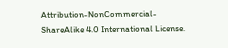Attribution-NonCommercial-ShareAlike 4.0 International License.